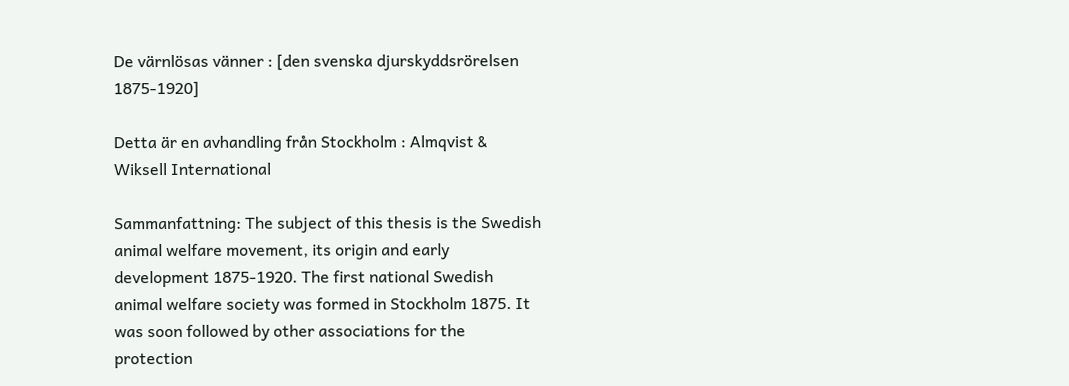De värnlösas vänner : [den svenska djurskyddsrörelsen 1875-1920]

Detta är en avhandling från Stockholm : Almqvist & Wiksell International

Sammanfattning: The subject of this thesis is the Swedish animal welfare movement, its origin and early development 1875-1920. The first national Swedish animal welfare society was formed in Stockholm 1875. It was soon followed by other associations for the protection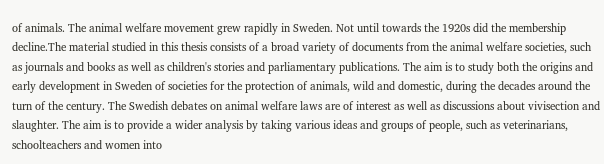of animals. The animal welfare movement grew rapidly in Sweden. Not until towards the 1920s did the membership decline.The material studied in this thesis consists of a broad variety of documents from the animal welfare societies, such as journals and books as well as children's stories and parliamentary publications. The aim is to study both the origins and early development in Sweden of societies for the protection of animals, wild and domestic, during the decades around the turn of the century. The Swedish debates on animal welfare laws are of interest as well as discussions about vivisection and slaughter. The aim is to provide a wider analysis by taking various ideas and groups of people, such as veterinarians, schoolteachers and women into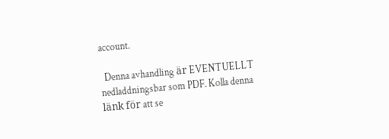account.

  Denna avhandling är EVENTUELLT nedladdningsbar som PDF. Kolla denna länk för att se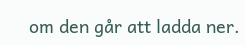om den går att ladda ner.